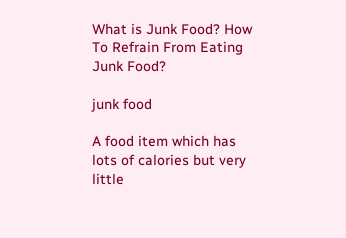What is Junk Food? How To Refrain From Eating Junk Food?

junk food

A food item which has lots of calories but very little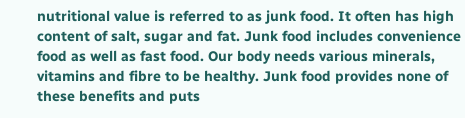nutritional value is referred to as junk food. It often has high content of salt, sugar and fat. Junk food includes convenience food as well as fast food. Our body needs various minerals, vitamins and fibre to be healthy. Junk food provides none of these benefits and puts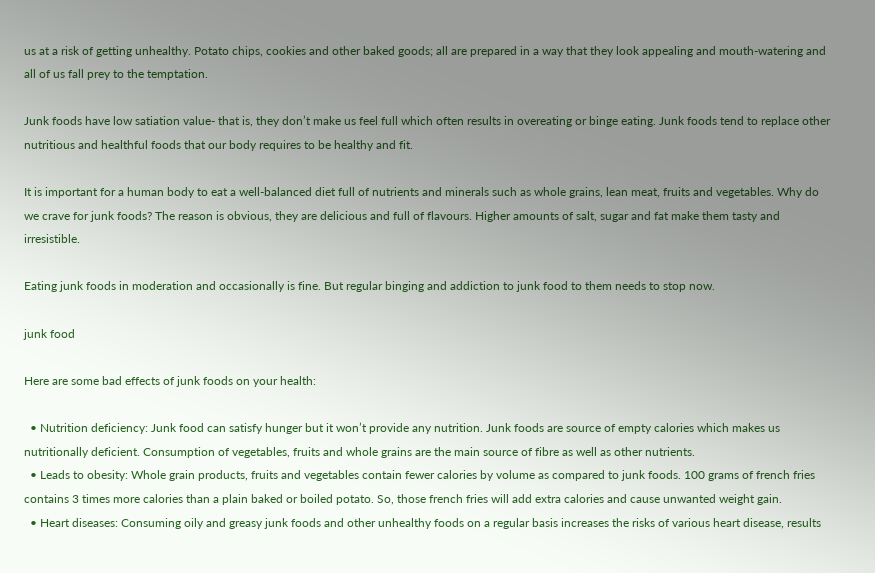us at a risk of getting unhealthy. Potato chips, cookies and other baked goods; all are prepared in a way that they look appealing and mouth-watering and all of us fall prey to the temptation.

Junk foods have low satiation value- that is, they don’t make us feel full which often results in overeating or binge eating. Junk foods tend to replace other nutritious and healthful foods that our body requires to be healthy and fit.

It is important for a human body to eat a well-balanced diet full of nutrients and minerals such as whole grains, lean meat, fruits and vegetables. Why do we crave for junk foods? The reason is obvious, they are delicious and full of flavours. Higher amounts of salt, sugar and fat make them tasty and irresistible.

Eating junk foods in moderation and occasionally is fine. But regular binging and addiction to junk food to them needs to stop now.

junk food

Here are some bad effects of junk foods on your health:

  • Nutrition deficiency: Junk food can satisfy hunger but it won’t provide any nutrition. Junk foods are source of empty calories which makes us nutritionally deficient. Consumption of vegetables, fruits and whole grains are the main source of fibre as well as other nutrients.
  • Leads to obesity: Whole grain products, fruits and vegetables contain fewer calories by volume as compared to junk foods. 100 grams of french fries contains 3 times more calories than a plain baked or boiled potato. So, those french fries will add extra calories and cause unwanted weight gain.
  • Heart diseases: Consuming oily and greasy junk foods and other unhealthy foods on a regular basis increases the risks of various heart disease, results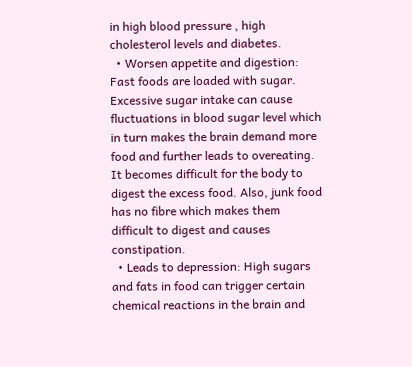in high blood pressure , high cholesterol levels and diabetes.
  • Worsen appetite and digestion: Fast foods are loaded with sugar. Excessive sugar intake can cause fluctuations in blood sugar level which in turn makes the brain demand more food and further leads to overeating. It becomes difficult for the body to digest the excess food. Also, junk food has no fibre which makes them difficult to digest and causes constipation.
  • Leads to depression: High sugars and fats in food can trigger certain chemical reactions in the brain and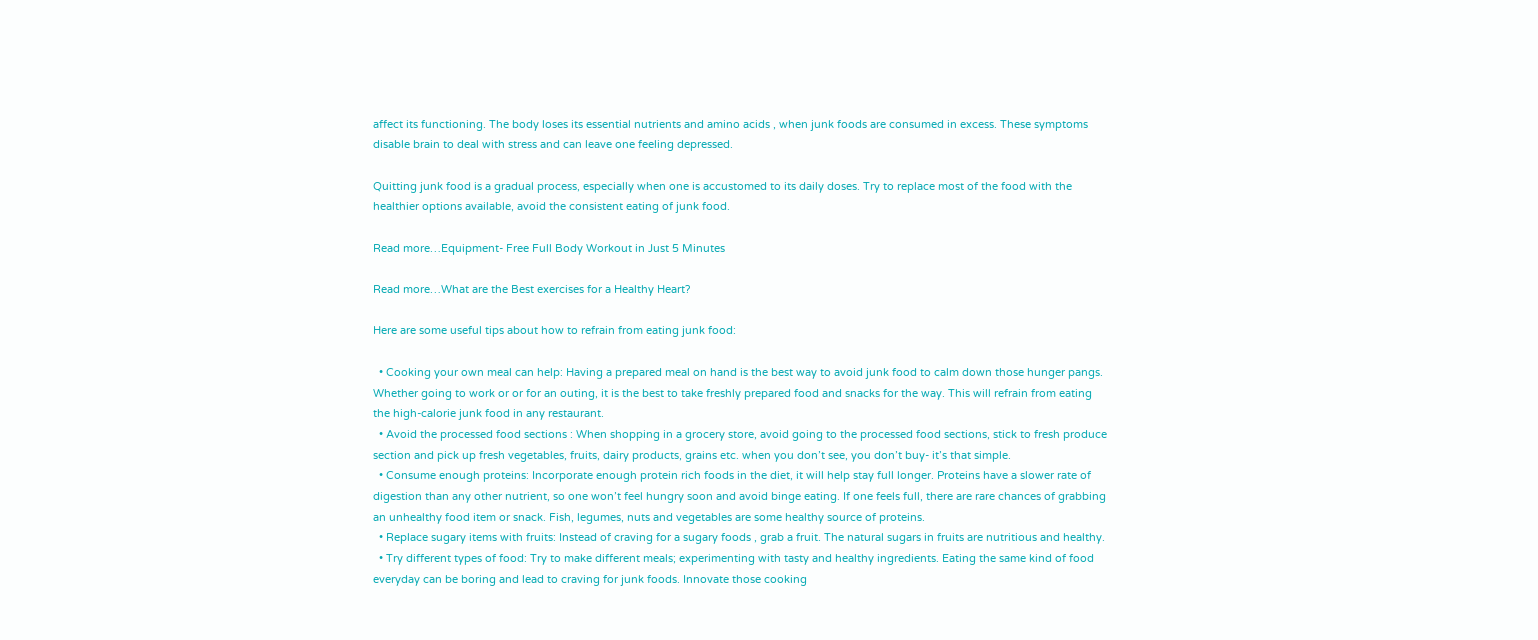affect its functioning. The body loses its essential nutrients and amino acids , when junk foods are consumed in excess. These symptoms disable brain to deal with stress and can leave one feeling depressed.

Quitting junk food is a gradual process, especially when one is accustomed to its daily doses. Try to replace most of the food with the healthier options available, avoid the consistent eating of junk food.

Read more…Equipment- Free Full Body Workout in Just 5 Minutes

Read more…What are the Best exercises for a Healthy Heart?

Here are some useful tips about how to refrain from eating junk food:

  • Cooking your own meal can help: Having a prepared meal on hand is the best way to avoid junk food to calm down those hunger pangs. Whether going to work or or for an outing, it is the best to take freshly prepared food and snacks for the way. This will refrain from eating the high-calorie junk food in any restaurant.
  • Avoid the processed food sections : When shopping in a grocery store, avoid going to the processed food sections, stick to fresh produce section and pick up fresh vegetables, fruits, dairy products, grains etc. when you don’t see, you don’t buy- it’s that simple.
  • Consume enough proteins: Incorporate enough protein rich foods in the diet, it will help stay full longer. Proteins have a slower rate of digestion than any other nutrient, so one won’t feel hungry soon and avoid binge eating. If one feels full, there are rare chances of grabbing an unhealthy food item or snack. Fish, legumes, nuts and vegetables are some healthy source of proteins.
  • Replace sugary items with fruits: Instead of craving for a sugary foods , grab a fruit. The natural sugars in fruits are nutritious and healthy.
  • Try different types of food: Try to make different meals; experimenting with tasty and healthy ingredients. Eating the same kind of food everyday can be boring and lead to craving for junk foods. Innovate those cooking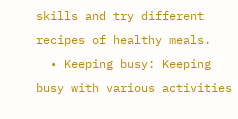skills and try different recipes of healthy meals.
  • Keeping busy: Keeping busy with various activities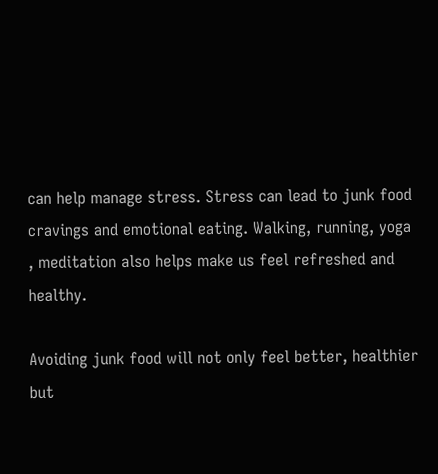can help manage stress. Stress can lead to junk food cravings and emotional eating. Walking, running, yoga , meditation also helps make us feel refreshed and healthy.

Avoiding junk food will not only feel better, healthier but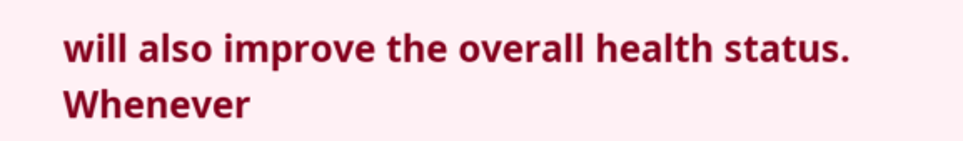will also improve the overall health status. Whenever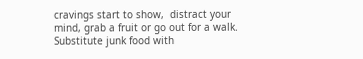cravings start to show,  distract your mind, grab a fruit or go out for a walk. Substitute junk food with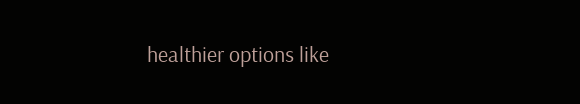healthier options like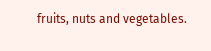fruits, nuts and vegetables.